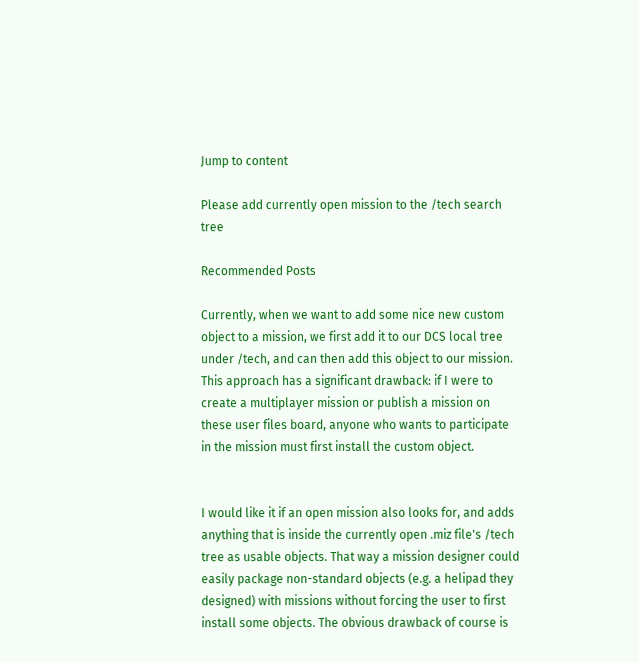Jump to content

Please add currently open mission to the /tech search tree

Recommended Posts

Currently, when we want to add some nice new custom object to a mission, we first add it to our DCS local tree under /tech, and can then add this object to our mission. This approach has a significant drawback: if I were to create a multiplayer mission or publish a mission on these user files board, anyone who wants to participate in the mission must first install the custom object.


I would like it if an open mission also looks for, and adds anything that is inside the currently open .miz file's /tech tree as usable objects. That way a mission designer could easily package non-standard objects (e.g. a helipad they designed) with missions without forcing the user to first install some objects. The obvious drawback of course is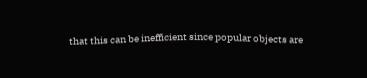that this can be inefficient since popular objects are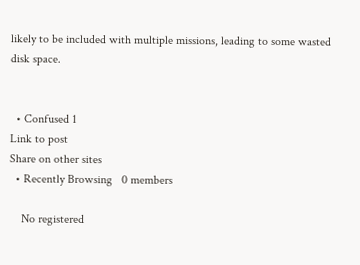likely to be included with multiple missions, leading to some wasted disk space.


  • Confused 1
Link to post
Share on other sites
  • Recently Browsing   0 members

    No registered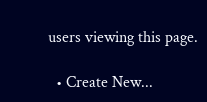users viewing this page.

  • Create New...